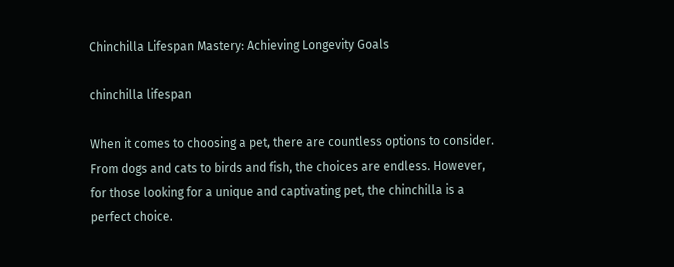Chinchilla Lifespan Mastery: Achieving Longevity Goals

chinchilla lifespan

When it comes to choosing a pet, there are countless options to consider. From dogs and cats to birds and fish, the choices are endless. However, for those looking for a unique and captivating pet, the chinchilla is a perfect choice.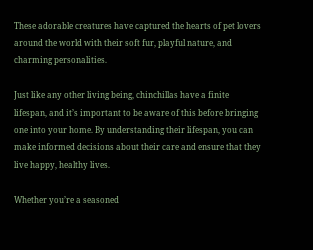These adorable creatures have captured the hearts of pet lovers around the world with their soft fur, playful nature, and charming personalities.

Just like any other living being, chinchillas have a finite lifespan, and it’s important to be aware of this before bringing one into your home. By understanding their lifespan, you can make informed decisions about their care and ensure that they live happy, healthy lives.

Whether you’re a seasoned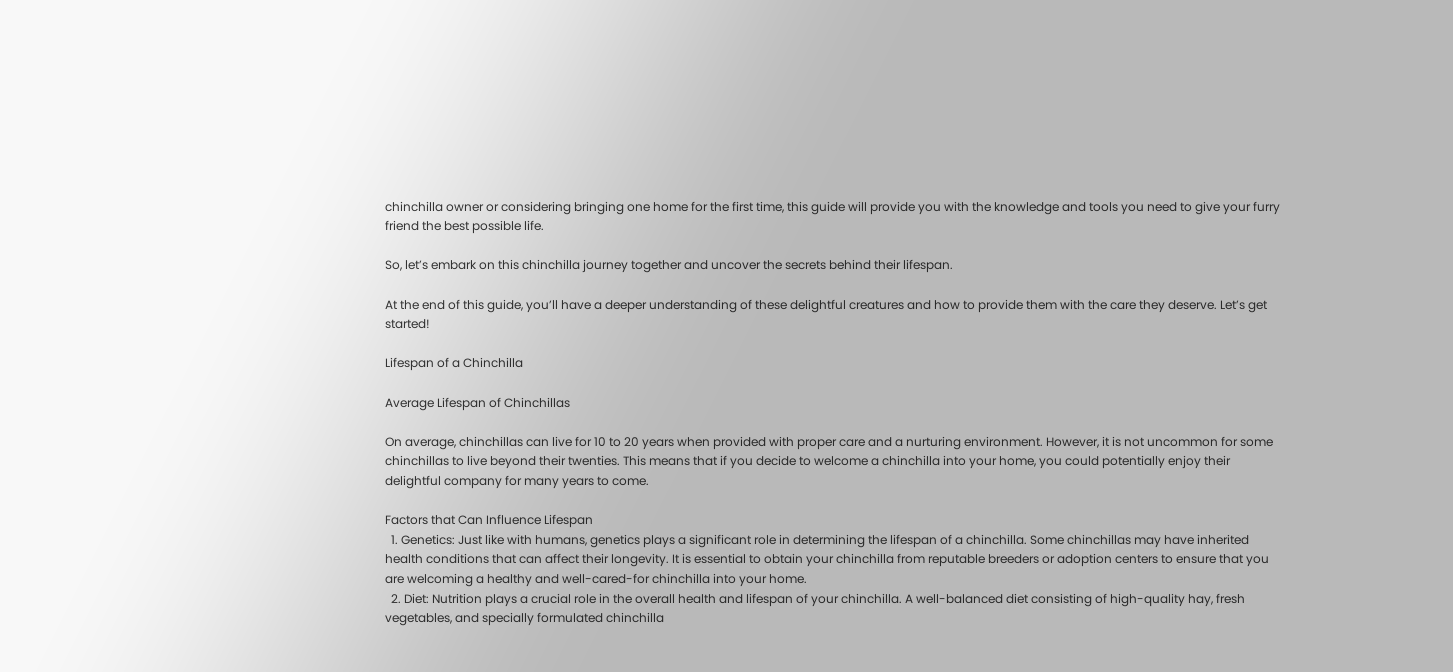chinchilla owner or considering bringing one home for the first time, this guide will provide you with the knowledge and tools you need to give your furry friend the best possible life.

So, let’s embark on this chinchilla journey together and uncover the secrets behind their lifespan.

At the end of this guide, you’ll have a deeper understanding of these delightful creatures and how to provide them with the care they deserve. Let’s get started!

Lifespan of a Chinchilla

Average Lifespan of Chinchillas

On average, chinchillas can live for 10 to 20 years when provided with proper care and a nurturing environment. However, it is not uncommon for some chinchillas to live beyond their twenties. This means that if you decide to welcome a chinchilla into your home, you could potentially enjoy their delightful company for many years to come.

Factors that Can Influence Lifespan
  1. Genetics: Just like with humans, genetics plays a significant role in determining the lifespan of a chinchilla. Some chinchillas may have inherited health conditions that can affect their longevity. It is essential to obtain your chinchilla from reputable breeders or adoption centers to ensure that you are welcoming a healthy and well-cared-for chinchilla into your home.
  2. Diet: Nutrition plays a crucial role in the overall health and lifespan of your chinchilla. A well-balanced diet consisting of high-quality hay, fresh vegetables, and specially formulated chinchilla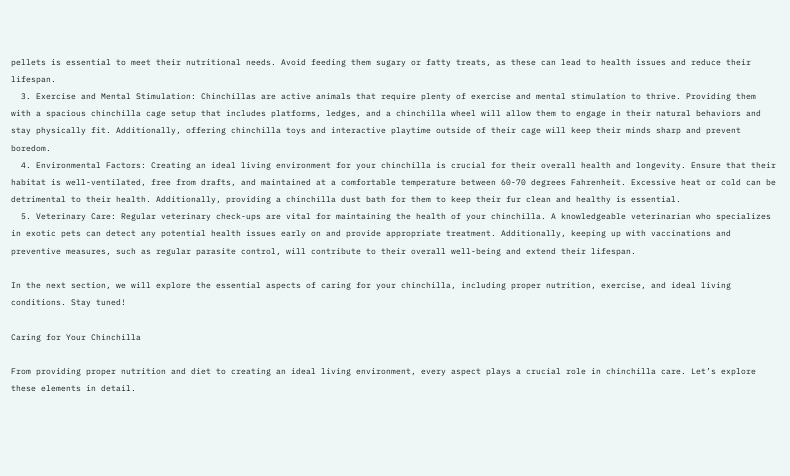pellets is essential to meet their nutritional needs. Avoid feeding them sugary or fatty treats, as these can lead to health issues and reduce their lifespan.
  3. Exercise and Mental Stimulation: Chinchillas are active animals that require plenty of exercise and mental stimulation to thrive. Providing them with a spacious chinchilla cage setup that includes platforms, ledges, and a chinchilla wheel will allow them to engage in their natural behaviors and stay physically fit. Additionally, offering chinchilla toys and interactive playtime outside of their cage will keep their minds sharp and prevent boredom.
  4. Environmental Factors: Creating an ideal living environment for your chinchilla is crucial for their overall health and longevity. Ensure that their habitat is well-ventilated, free from drafts, and maintained at a comfortable temperature between 60-70 degrees Fahrenheit. Excessive heat or cold can be detrimental to their health. Additionally, providing a chinchilla dust bath for them to keep their fur clean and healthy is essential.
  5. Veterinary Care: Regular veterinary check-ups are vital for maintaining the health of your chinchilla. A knowledgeable veterinarian who specializes in exotic pets can detect any potential health issues early on and provide appropriate treatment. Additionally, keeping up with vaccinations and preventive measures, such as regular parasite control, will contribute to their overall well-being and extend their lifespan.

In the next section, we will explore the essential aspects of caring for your chinchilla, including proper nutrition, exercise, and ideal living conditions. Stay tuned!

Caring for Your Chinchilla

From providing proper nutrition and diet to creating an ideal living environment, every aspect plays a crucial role in chinchilla care. Let’s explore these elements in detail.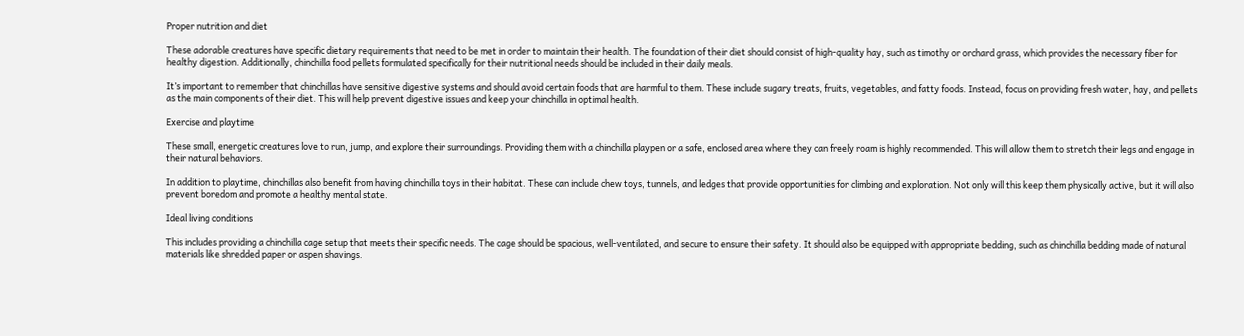Proper nutrition and diet

These adorable creatures have specific dietary requirements that need to be met in order to maintain their health. The foundation of their diet should consist of high-quality hay, such as timothy or orchard grass, which provides the necessary fiber for healthy digestion. Additionally, chinchilla food pellets formulated specifically for their nutritional needs should be included in their daily meals.

It’s important to remember that chinchillas have sensitive digestive systems and should avoid certain foods that are harmful to them. These include sugary treats, fruits, vegetables, and fatty foods. Instead, focus on providing fresh water, hay, and pellets as the main components of their diet. This will help prevent digestive issues and keep your chinchilla in optimal health.

Exercise and playtime

These small, energetic creatures love to run, jump, and explore their surroundings. Providing them with a chinchilla playpen or a safe, enclosed area where they can freely roam is highly recommended. This will allow them to stretch their legs and engage in their natural behaviors.

In addition to playtime, chinchillas also benefit from having chinchilla toys in their habitat. These can include chew toys, tunnels, and ledges that provide opportunities for climbing and exploration. Not only will this keep them physically active, but it will also prevent boredom and promote a healthy mental state.

Ideal living conditions

This includes providing a chinchilla cage setup that meets their specific needs. The cage should be spacious, well-ventilated, and secure to ensure their safety. It should also be equipped with appropriate bedding, such as chinchilla bedding made of natural materials like shredded paper or aspen shavings.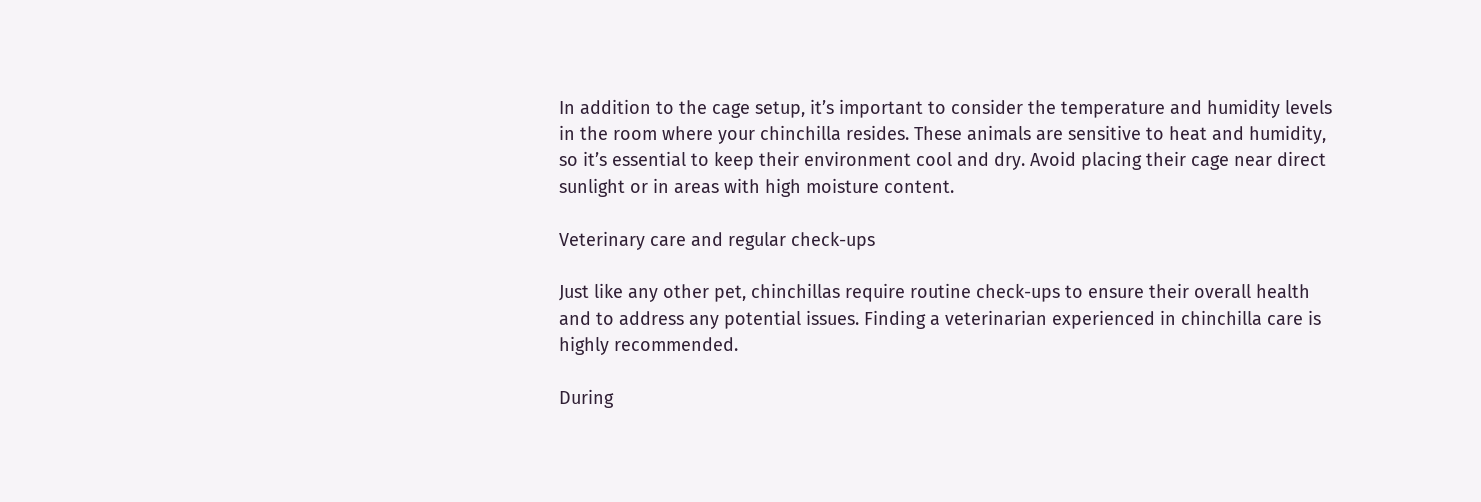In addition to the cage setup, it’s important to consider the temperature and humidity levels in the room where your chinchilla resides. These animals are sensitive to heat and humidity, so it’s essential to keep their environment cool and dry. Avoid placing their cage near direct sunlight or in areas with high moisture content.

Veterinary care and regular check-ups

Just like any other pet, chinchillas require routine check-ups to ensure their overall health and to address any potential issues. Finding a veterinarian experienced in chinchilla care is highly recommended.

During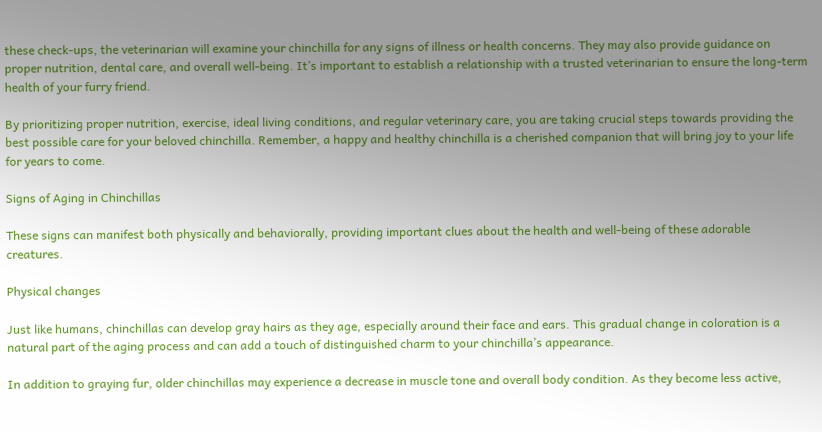these check-ups, the veterinarian will examine your chinchilla for any signs of illness or health concerns. They may also provide guidance on proper nutrition, dental care, and overall well-being. It’s important to establish a relationship with a trusted veterinarian to ensure the long-term health of your furry friend.

By prioritizing proper nutrition, exercise, ideal living conditions, and regular veterinary care, you are taking crucial steps towards providing the best possible care for your beloved chinchilla. Remember, a happy and healthy chinchilla is a cherished companion that will bring joy to your life for years to come.

Signs of Aging in Chinchillas

These signs can manifest both physically and behaviorally, providing important clues about the health and well-being of these adorable creatures.

Physical changes

Just like humans, chinchillas can develop gray hairs as they age, especially around their face and ears. This gradual change in coloration is a natural part of the aging process and can add a touch of distinguished charm to your chinchilla’s appearance.

In addition to graying fur, older chinchillas may experience a decrease in muscle tone and overall body condition. As they become less active,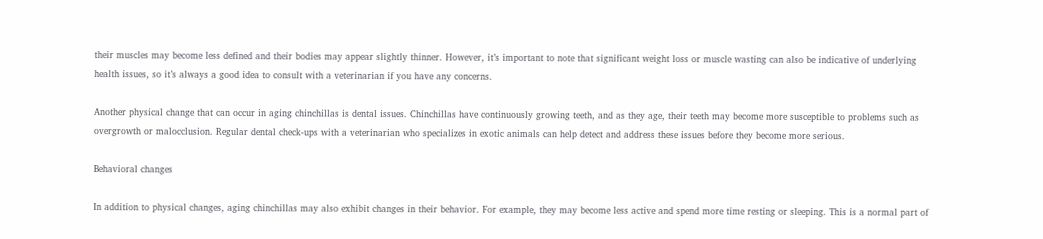their muscles may become less defined and their bodies may appear slightly thinner. However, it’s important to note that significant weight loss or muscle wasting can also be indicative of underlying health issues, so it’s always a good idea to consult with a veterinarian if you have any concerns.

Another physical change that can occur in aging chinchillas is dental issues. Chinchillas have continuously growing teeth, and as they age, their teeth may become more susceptible to problems such as overgrowth or malocclusion. Regular dental check-ups with a veterinarian who specializes in exotic animals can help detect and address these issues before they become more serious.

Behavioral changes

In addition to physical changes, aging chinchillas may also exhibit changes in their behavior. For example, they may become less active and spend more time resting or sleeping. This is a normal part of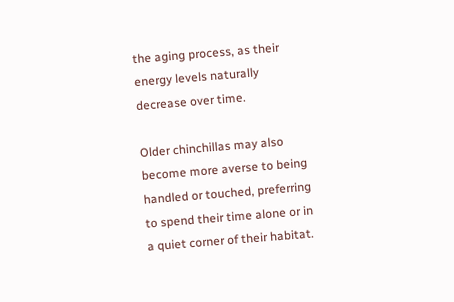the aging process, as their energy levels naturally decrease over time.

Older chinchillas may also become more averse to being handled or touched, preferring to spend their time alone or in a quiet corner of their habitat.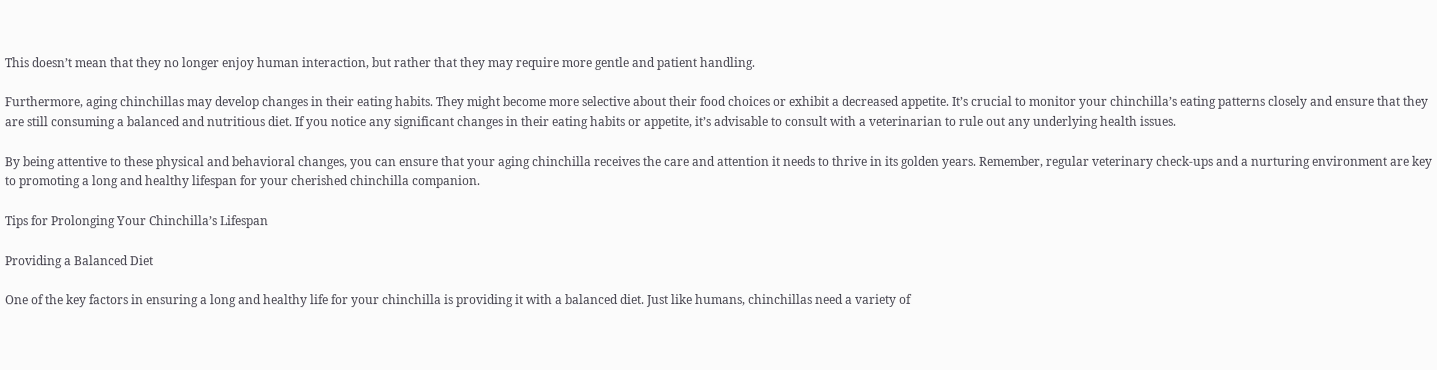This doesn’t mean that they no longer enjoy human interaction, but rather that they may require more gentle and patient handling.

Furthermore, aging chinchillas may develop changes in their eating habits. They might become more selective about their food choices or exhibit a decreased appetite. It’s crucial to monitor your chinchilla’s eating patterns closely and ensure that they are still consuming a balanced and nutritious diet. If you notice any significant changes in their eating habits or appetite, it’s advisable to consult with a veterinarian to rule out any underlying health issues.

By being attentive to these physical and behavioral changes, you can ensure that your aging chinchilla receives the care and attention it needs to thrive in its golden years. Remember, regular veterinary check-ups and a nurturing environment are key to promoting a long and healthy lifespan for your cherished chinchilla companion.

Tips for Prolonging Your Chinchilla’s Lifespan

Providing a Balanced Diet

One of the key factors in ensuring a long and healthy life for your chinchilla is providing it with a balanced diet. Just like humans, chinchillas need a variety of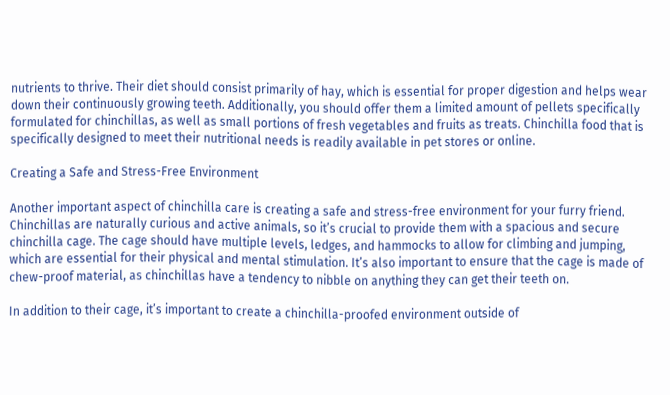nutrients to thrive. Their diet should consist primarily of hay, which is essential for proper digestion and helps wear down their continuously growing teeth. Additionally, you should offer them a limited amount of pellets specifically formulated for chinchillas, as well as small portions of fresh vegetables and fruits as treats. Chinchilla food that is specifically designed to meet their nutritional needs is readily available in pet stores or online.

Creating a Safe and Stress-Free Environment

Another important aspect of chinchilla care is creating a safe and stress-free environment for your furry friend. Chinchillas are naturally curious and active animals, so it’s crucial to provide them with a spacious and secure chinchilla cage. The cage should have multiple levels, ledges, and hammocks to allow for climbing and jumping, which are essential for their physical and mental stimulation. It’s also important to ensure that the cage is made of chew-proof material, as chinchillas have a tendency to nibble on anything they can get their teeth on.

In addition to their cage, it’s important to create a chinchilla-proofed environment outside of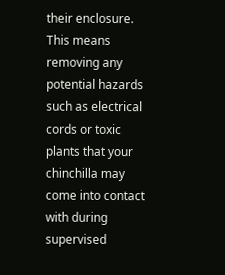their enclosure. This means removing any potential hazards such as electrical cords or toxic plants that your chinchilla may come into contact with during supervised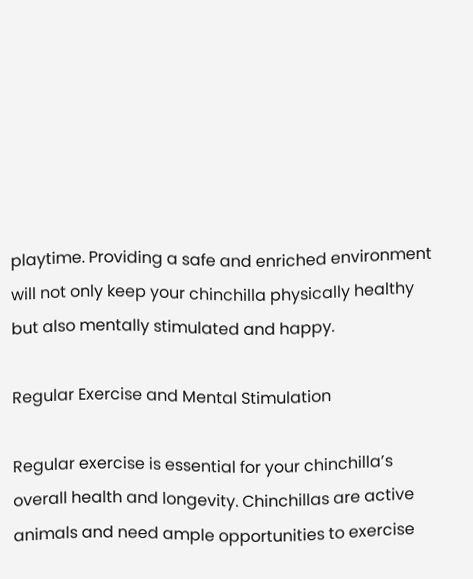playtime. Providing a safe and enriched environment will not only keep your chinchilla physically healthy but also mentally stimulated and happy.

Regular Exercise and Mental Stimulation

Regular exercise is essential for your chinchilla’s overall health and longevity. Chinchillas are active animals and need ample opportunities to exercise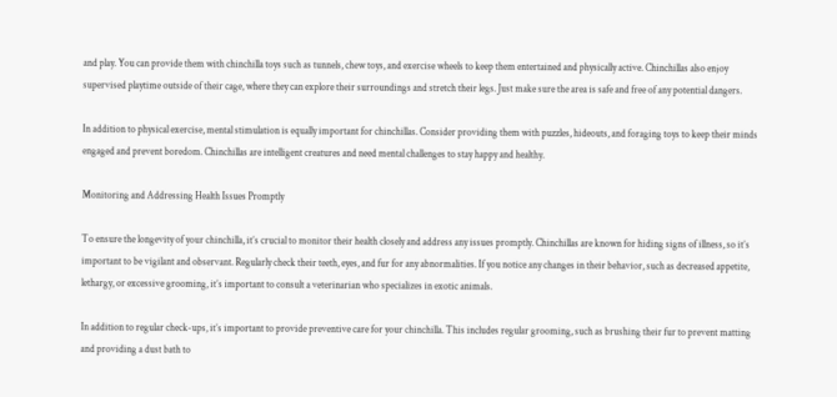and play. You can provide them with chinchilla toys such as tunnels, chew toys, and exercise wheels to keep them entertained and physically active. Chinchillas also enjoy supervised playtime outside of their cage, where they can explore their surroundings and stretch their legs. Just make sure the area is safe and free of any potential dangers.

In addition to physical exercise, mental stimulation is equally important for chinchillas. Consider providing them with puzzles, hideouts, and foraging toys to keep their minds engaged and prevent boredom. Chinchillas are intelligent creatures and need mental challenges to stay happy and healthy.

Monitoring and Addressing Health Issues Promptly

To ensure the longevity of your chinchilla, it’s crucial to monitor their health closely and address any issues promptly. Chinchillas are known for hiding signs of illness, so it’s important to be vigilant and observant. Regularly check their teeth, eyes, and fur for any abnormalities. If you notice any changes in their behavior, such as decreased appetite, lethargy, or excessive grooming, it’s important to consult a veterinarian who specializes in exotic animals.

In addition to regular check-ups, it’s important to provide preventive care for your chinchilla. This includes regular grooming, such as brushing their fur to prevent matting and providing a dust bath to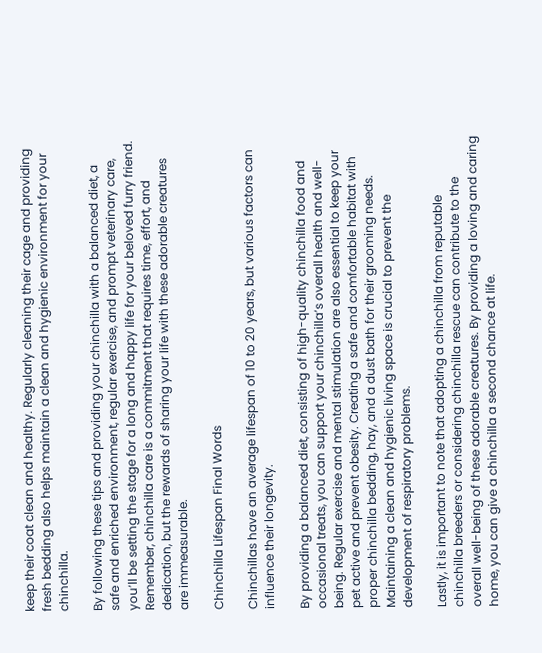keep their coat clean and healthy. Regularly cleaning their cage and providing fresh bedding also helps maintain a clean and hygienic environment for your chinchilla.

By following these tips and providing your chinchilla with a balanced diet, a safe and enriched environment, regular exercise, and prompt veterinary care, you’ll be setting the stage for a long and happy life for your beloved furry friend. Remember, chinchilla care is a commitment that requires time, effort, and dedication, but the rewards of sharing your life with these adorable creatures are immeasurable.

Chinchilla Lifespan Final Words

Chinchillas have an average lifespan of 10 to 20 years, but various factors can influence their longevity.

By providing a balanced diet, consisting of high-quality chinchilla food and occasional treats, you can support your chinchilla’s overall health and well-being. Regular exercise and mental stimulation are also essential to keep your pet active and prevent obesity. Creating a safe and comfortable habitat with proper chinchilla bedding, hay, and a dust bath for their grooming needs. Maintaining a clean and hygienic living space is crucial to prevent the development of respiratory problems.

Lastly, it is important to note that adopting a chinchilla from reputable chinchilla breeders or considering chinchilla rescue can contribute to the overall well-being of these adorable creatures. By providing a loving and caring home, you can give a chinchilla a second chance at life.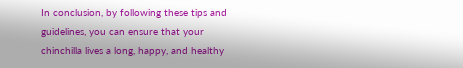In conclusion, by following these tips and guidelines, you can ensure that your chinchilla lives a long, happy, and healthy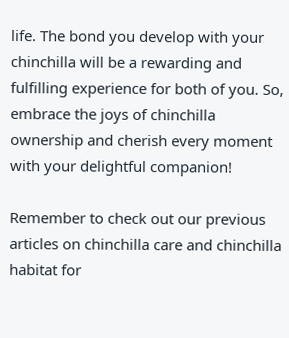life. The bond you develop with your chinchilla will be a rewarding and fulfilling experience for both of you. So, embrace the joys of chinchilla ownership and cherish every moment with your delightful companion!

Remember to check out our previous articles on chinchilla care and chinchilla habitat for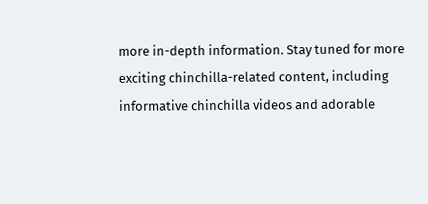more in-depth information. Stay tuned for more exciting chinchilla-related content, including informative chinchilla videos and adorable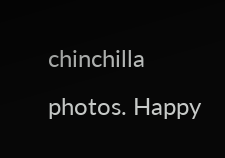chinchilla photos. Happy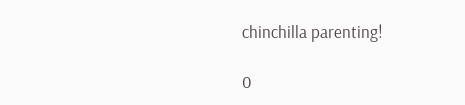chinchilla parenting!

0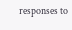responses to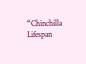“Chinchilla Lifespan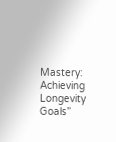Mastery: Achieving Longevity Goals”